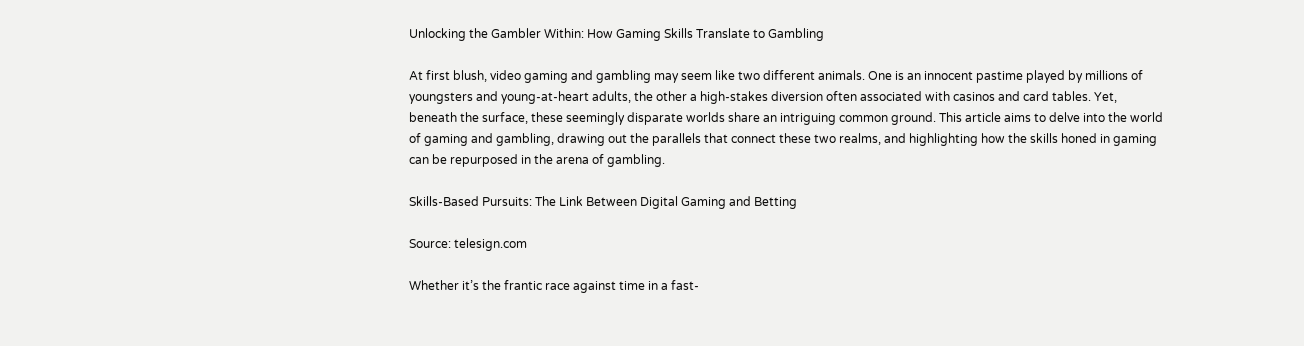Unlocking the Gambler Within: How Gaming Skills Translate to Gambling

At first blush, video gaming and gambling may seem like two different animals. One is an innocent pastime played by millions of youngsters and young-at-heart adults, the other a high-stakes diversion often associated with casinos and card tables. Yet, beneath the surface, these seemingly disparate worlds share an intriguing common ground. This article aims to delve into the world of gaming and gambling, drawing out the parallels that connect these two realms, and highlighting how the skills honed in gaming can be repurposed in the arena of gambling.

Skills-Based Pursuits: The Link Between Digital Gaming and Betting

Source: telesign.com

Whether it’s the frantic race against time in a fast-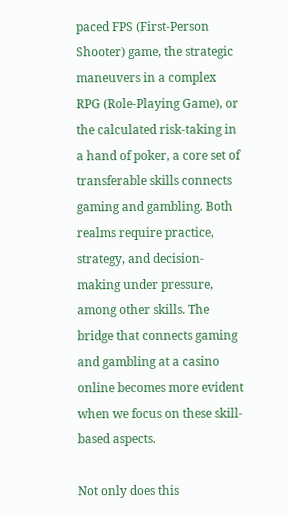paced FPS (First-Person Shooter) game, the strategic maneuvers in a complex RPG (Role-Playing Game), or the calculated risk-taking in a hand of poker, a core set of transferable skills connects gaming and gambling. Both realms require practice, strategy, and decision-making under pressure, among other skills. The bridge that connects gaming and gambling at a casino online becomes more evident when we focus on these skill-based aspects.

Not only does this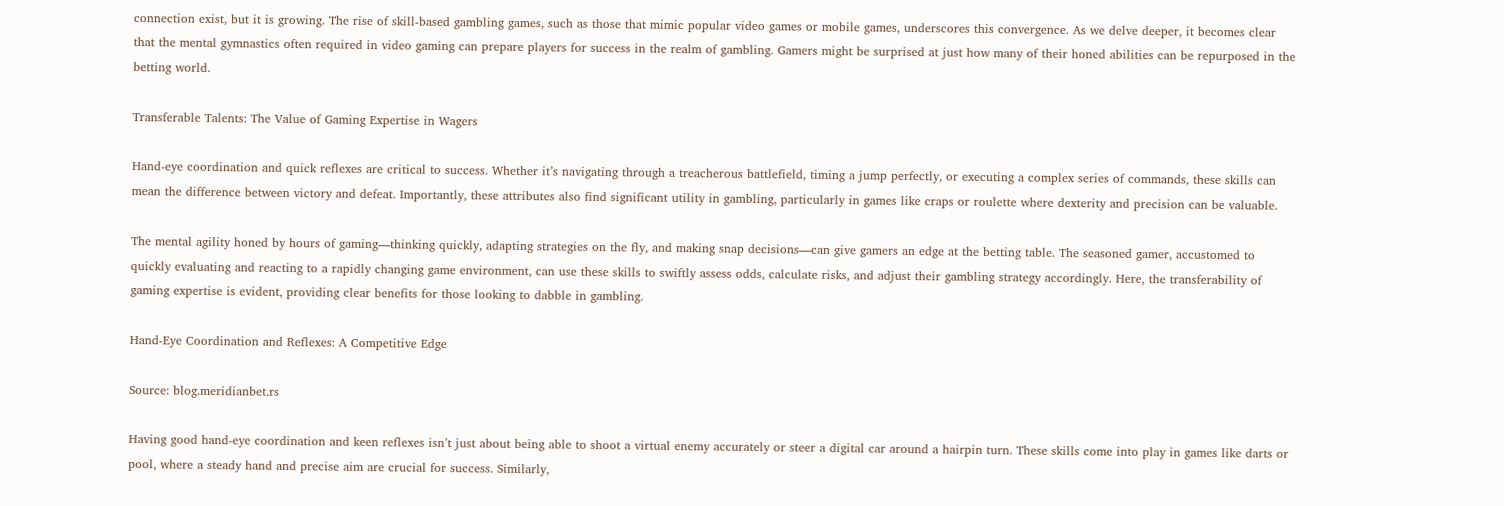connection exist, but it is growing. The rise of skill-based gambling games, such as those that mimic popular video games or mobile games, underscores this convergence. As we delve deeper, it becomes clear that the mental gymnastics often required in video gaming can prepare players for success in the realm of gambling. Gamers might be surprised at just how many of their honed abilities can be repurposed in the betting world.

Transferable Talents: The Value of Gaming Expertise in Wagers

Hand-eye coordination and quick reflexes are critical to success. Whether it’s navigating through a treacherous battlefield, timing a jump perfectly, or executing a complex series of commands, these skills can mean the difference between victory and defeat. Importantly, these attributes also find significant utility in gambling, particularly in games like craps or roulette where dexterity and precision can be valuable.

The mental agility honed by hours of gaming—thinking quickly, adapting strategies on the fly, and making snap decisions—can give gamers an edge at the betting table. The seasoned gamer, accustomed to quickly evaluating and reacting to a rapidly changing game environment, can use these skills to swiftly assess odds, calculate risks, and adjust their gambling strategy accordingly. Here, the transferability of gaming expertise is evident, providing clear benefits for those looking to dabble in gambling.

Hand-Eye Coordination and Reflexes: A Competitive Edge

Source: blog.meridianbet.rs

Having good hand-eye coordination and keen reflexes isn’t just about being able to shoot a virtual enemy accurately or steer a digital car around a hairpin turn. These skills come into play in games like darts or pool, where a steady hand and precise aim are crucial for success. Similarly,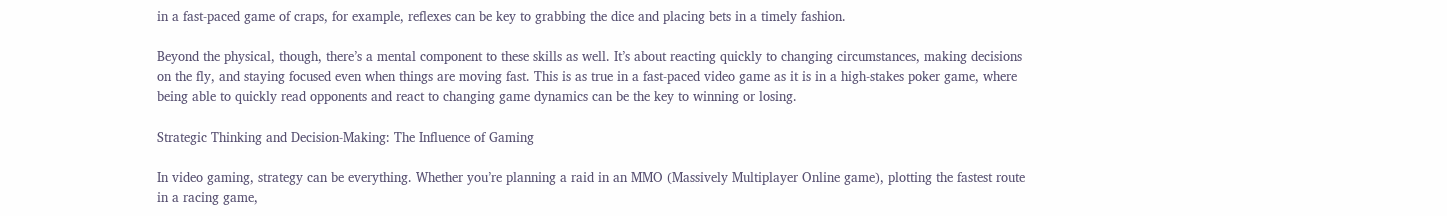in a fast-paced game of craps, for example, reflexes can be key to grabbing the dice and placing bets in a timely fashion.

Beyond the physical, though, there’s a mental component to these skills as well. It’s about reacting quickly to changing circumstances, making decisions on the fly, and staying focused even when things are moving fast. This is as true in a fast-paced video game as it is in a high-stakes poker game, where being able to quickly read opponents and react to changing game dynamics can be the key to winning or losing.

Strategic Thinking and Decision-Making: The Influence of Gaming

In video gaming, strategy can be everything. Whether you’re planning a raid in an MMO (Massively Multiplayer Online game), plotting the fastest route in a racing game,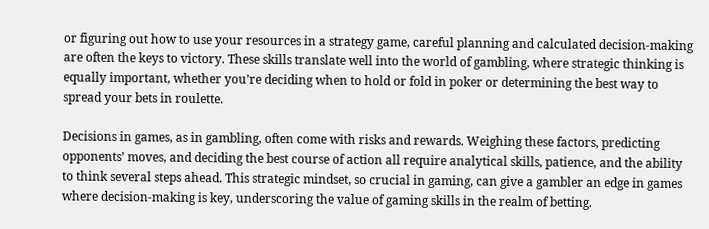or figuring out how to use your resources in a strategy game, careful planning and calculated decision-making are often the keys to victory. These skills translate well into the world of gambling, where strategic thinking is equally important, whether you’re deciding when to hold or fold in poker or determining the best way to spread your bets in roulette.

Decisions in games, as in gambling, often come with risks and rewards. Weighing these factors, predicting opponents’ moves, and deciding the best course of action all require analytical skills, patience, and the ability to think several steps ahead. This strategic mindset, so crucial in gaming, can give a gambler an edge in games where decision-making is key, underscoring the value of gaming skills in the realm of betting.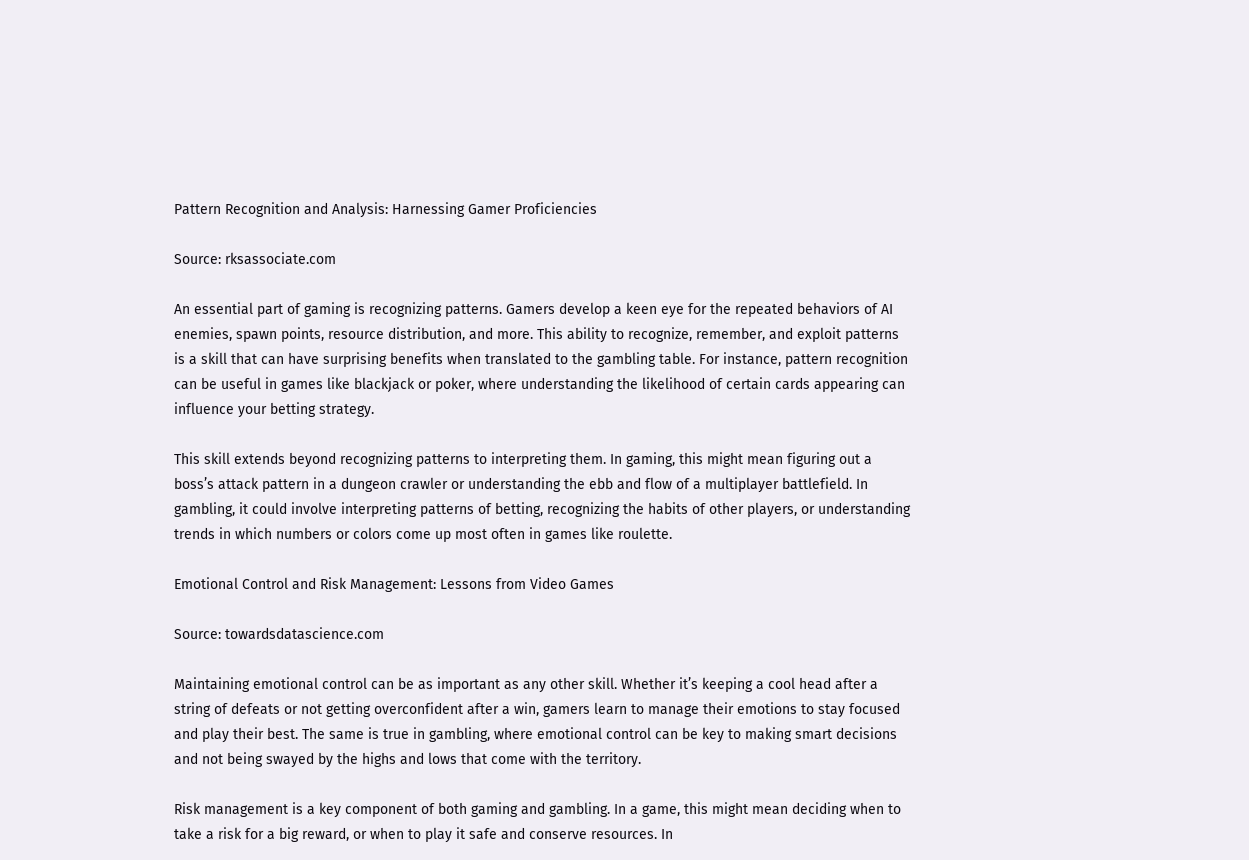Pattern Recognition and Analysis: Harnessing Gamer Proficiencies

Source: rksassociate.com

An essential part of gaming is recognizing patterns. Gamers develop a keen eye for the repeated behaviors of AI enemies, spawn points, resource distribution, and more. This ability to recognize, remember, and exploit patterns is a skill that can have surprising benefits when translated to the gambling table. For instance, pattern recognition can be useful in games like blackjack or poker, where understanding the likelihood of certain cards appearing can influence your betting strategy.

This skill extends beyond recognizing patterns to interpreting them. In gaming, this might mean figuring out a boss’s attack pattern in a dungeon crawler or understanding the ebb and flow of a multiplayer battlefield. In gambling, it could involve interpreting patterns of betting, recognizing the habits of other players, or understanding trends in which numbers or colors come up most often in games like roulette.

Emotional Control and Risk Management: Lessons from Video Games

Source: towardsdatascience.com

Maintaining emotional control can be as important as any other skill. Whether it’s keeping a cool head after a string of defeats or not getting overconfident after a win, gamers learn to manage their emotions to stay focused and play their best. The same is true in gambling, where emotional control can be key to making smart decisions and not being swayed by the highs and lows that come with the territory.

Risk management is a key component of both gaming and gambling. In a game, this might mean deciding when to take a risk for a big reward, or when to play it safe and conserve resources. In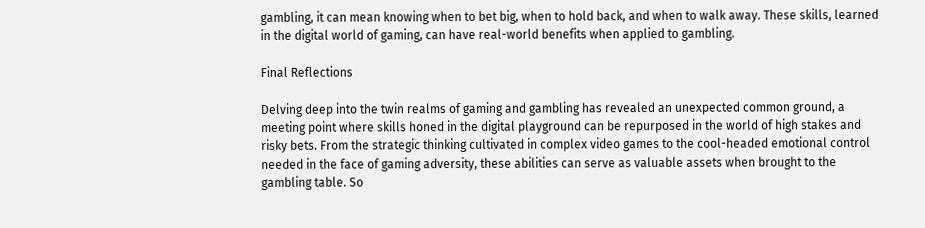gambling, it can mean knowing when to bet big, when to hold back, and when to walk away. These skills, learned in the digital world of gaming, can have real-world benefits when applied to gambling.

Final Reflections

Delving deep into the twin realms of gaming and gambling has revealed an unexpected common ground, a meeting point where skills honed in the digital playground can be repurposed in the world of high stakes and risky bets. From the strategic thinking cultivated in complex video games to the cool-headed emotional control needed in the face of gaming adversity, these abilities can serve as valuable assets when brought to the gambling table. So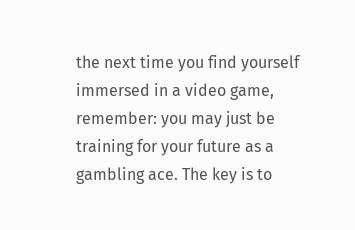the next time you find yourself immersed in a video game, remember: you may just be training for your future as a gambling ace. The key is to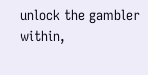unlock the gambler within,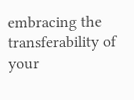embracing the transferability of your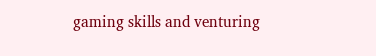gaming skills and venturing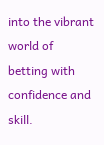into the vibrant world of betting with confidence and skill.